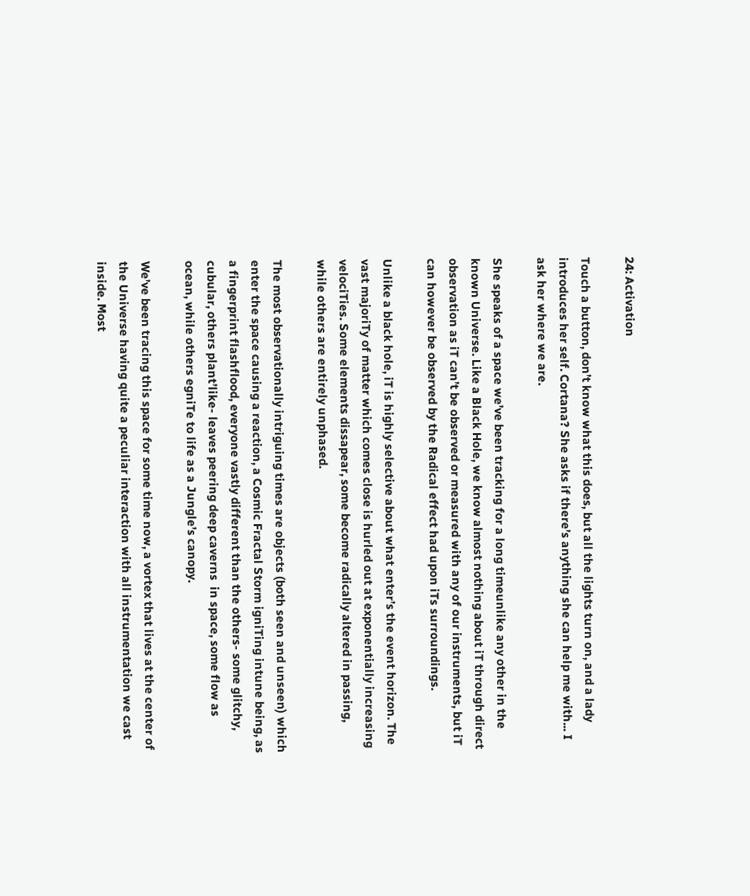24: Activation

Touch a button, don’t know what this does, but all the lights turn on, and a lady introduces her self. Cortana? She asks if there’s anything she can help me with... I  ask her where we are.

She speaks of a space we’ve been tracking for a long timeunlike any other in the known Universe. Like a Black Hole, we know almost nothing about iT through direct observation as iT can’t be observed or measured with any of our instruments, but iT can however be observed by the Radical effect had upon iTs surroundings.

Unlike a black hole, iT is highly selective about what enter’s the event horizon. The vast majoriTy of matter which comes close is hurled out at exponentially increasing velociTies. Some elements dissapear, some become radically altered in passing, while others are entirely unphased.

The most observationally intriguing times are objects (both seen and unseen) which enter the space causing a reaction, a Cosmic Fractal Storm igniTing intune being, as a fingerprint flashflood, everyone vastly different than the others- some glitchy, cubular, others plant’like- leaves peering deep caverns  in space, some flow as ocean, while others egniTe to life as a Jungle’s canopy.

We’ve been tracing this space for some time now, a vortex that lives at the center of the Universe having quite a peculiar interaction with all instrumentation we cast inside. Most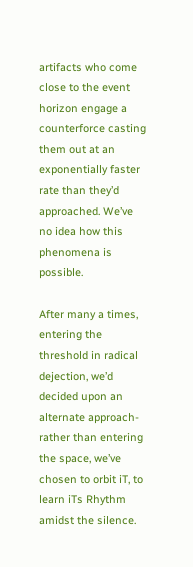artifacts who come close to the event horizon engage a counterforce casting them out at an exponentially faster rate than they’d approached. We’ve no idea how this phenomena is possible.

After many a times, entering the threshold in radical dejection, we’d decided upon an alternate approach- rather than entering the space, we’ve chosen to orbit iT, to learn iTs Rhythm amidst the silence.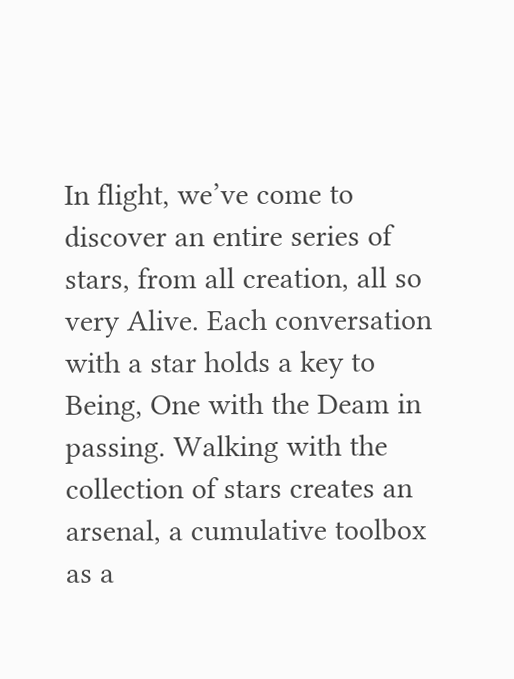In flight, we’ve come to discover an entire series of stars, from all creation, all so very Alive. Each conversation with a star holds a key to Being, One with the Deam in passing. Walking with the collection of stars creates an arsenal, a cumulative toolbox as a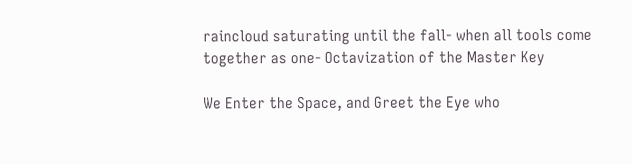raincloud saturating until the fall- when all tools come together as one- Octavization of the Master Key

We Enter the Space, and Greet the Eye who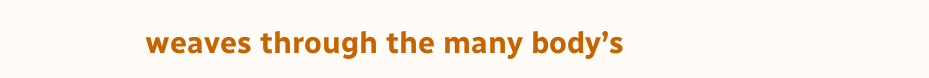weaves through the many body’s